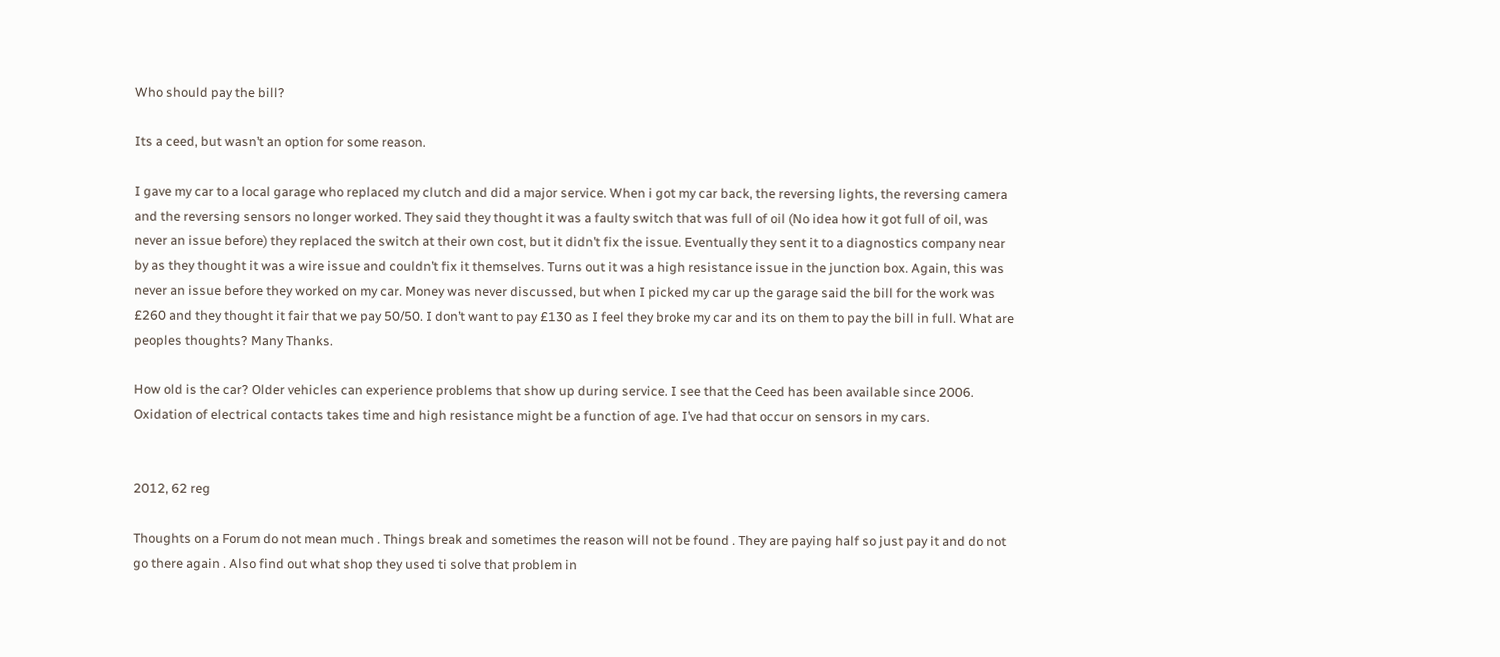Who should pay the bill?

Its a ceed, but wasn’t an option for some reason.

I gave my car to a local garage who replaced my clutch and did a major service. When i got my car back, the reversing lights, the reversing camera and the reversing sensors no longer worked. They said they thought it was a faulty switch that was full of oil (No idea how it got full of oil, was never an issue before) they replaced the switch at their own cost, but it didn’t fix the issue. Eventually they sent it to a diagnostics company near by as they thought it was a wire issue and couldn’t fix it themselves. Turns out it was a high resistance issue in the junction box. Again, this was never an issue before they worked on my car. Money was never discussed, but when I picked my car up the garage said the bill for the work was £260 and they thought it fair that we pay 50/50. I don’t want to pay £130 as I feel they broke my car and its on them to pay the bill in full. What are peoples thoughts? Many Thanks.

How old is the car? Older vehicles can experience problems that show up during service. I see that the Ceed has been available since 2006. Oxidation of electrical contacts takes time and high resistance might be a function of age. I’ve had that occur on sensors in my cars.


2012, 62 reg

Thoughts on a Forum do not mean much . Things break and sometimes the reason will not be found . They are paying half so just pay it and do not go there again . Also find out what shop they used ti solve that problem in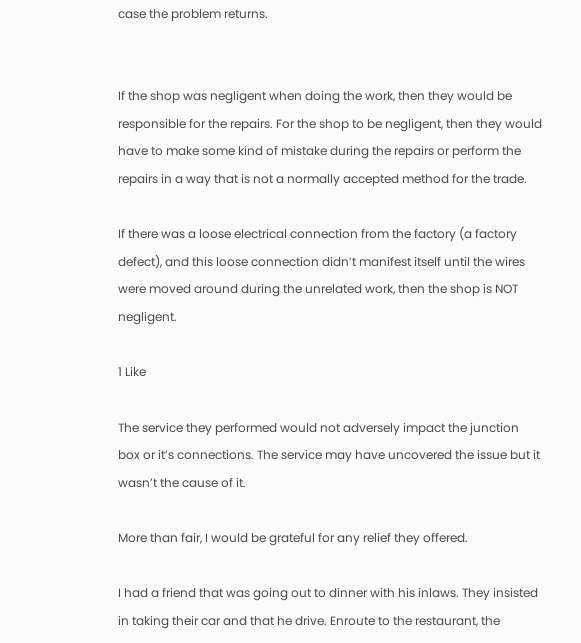case the problem returns.


If the shop was negligent when doing the work, then they would be responsible for the repairs. For the shop to be negligent, then they would have to make some kind of mistake during the repairs or perform the repairs in a way that is not a normally accepted method for the trade.

If there was a loose electrical connection from the factory (a factory defect), and this loose connection didn’t manifest itself until the wires were moved around during the unrelated work, then the shop is NOT negligent.

1 Like

The service they performed would not adversely impact the junction box or it’s connections. The service may have uncovered the issue but it wasn’t the cause of it.

More than fair, I would be grateful for any relief they offered.

I had a friend that was going out to dinner with his inlaws. They insisted in taking their car and that he drive. Enroute to the restaurant, the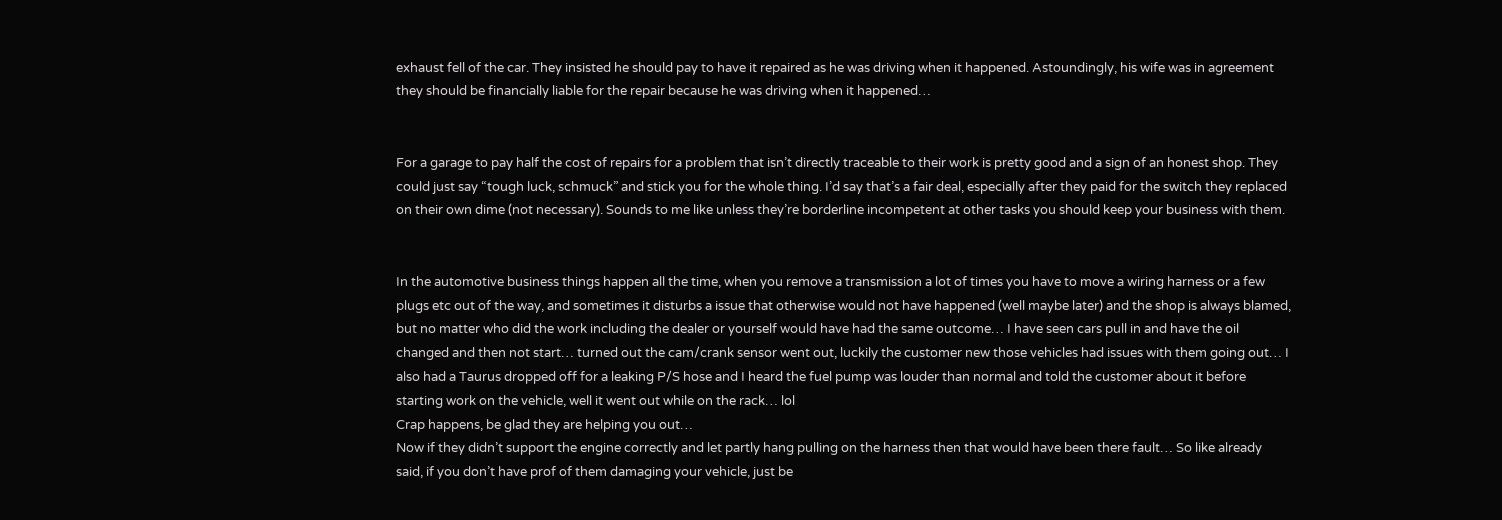exhaust fell of the car. They insisted he should pay to have it repaired as he was driving when it happened. Astoundingly, his wife was in agreement they should be financially liable for the repair because he was driving when it happened…


For a garage to pay half the cost of repairs for a problem that isn’t directly traceable to their work is pretty good and a sign of an honest shop. They could just say “tough luck, schmuck” and stick you for the whole thing. I’d say that’s a fair deal, especially after they paid for the switch they replaced on their own dime (not necessary). Sounds to me like unless they’re borderline incompetent at other tasks you should keep your business with them.


In the automotive business things happen all the time, when you remove a transmission a lot of times you have to move a wiring harness or a few plugs etc out of the way, and sometimes it disturbs a issue that otherwise would not have happened (well maybe later) and the shop is always blamed, but no matter who did the work including the dealer or yourself would have had the same outcome… I have seen cars pull in and have the oil changed and then not start… turned out the cam/crank sensor went out, luckily the customer new those vehicles had issues with them going out… I also had a Taurus dropped off for a leaking P/S hose and I heard the fuel pump was louder than normal and told the customer about it before starting work on the vehicle, well it went out while on the rack… lol
Crap happens, be glad they are helping you out…
Now if they didn’t support the engine correctly and let partly hang pulling on the harness then that would have been there fault… So like already said, if you don’t have prof of them damaging your vehicle, just be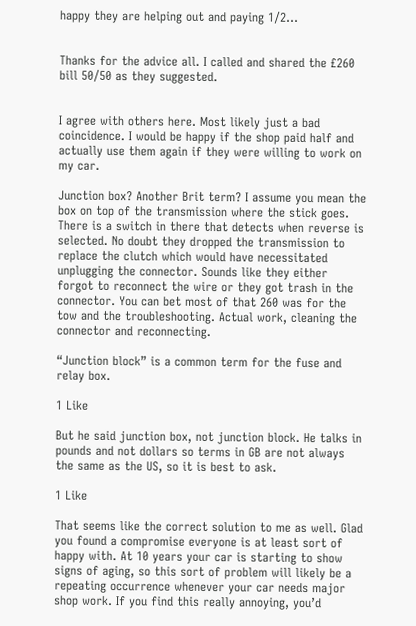happy they are helping out and paying 1/2…


Thanks for the advice all. I called and shared the £260 bill 50/50 as they suggested.


I agree with others here. Most likely just a bad coincidence. I would be happy if the shop paid half and actually use them again if they were willing to work on my car.

Junction box? Another Brit term? I assume you mean the box on top of the transmission where the stick goes. There is a switch in there that detects when reverse is selected. No doubt they dropped the transmission to replace the clutch which would have necessitated unplugging the connector. Sounds like they either forgot to reconnect the wire or they got trash in the connector. You can bet most of that 260 was for the tow and the troubleshooting. Actual work, cleaning the connector and reconnecting.

“Junction block” is a common term for the fuse and relay box.

1 Like

But he said junction box, not junction block. He talks in pounds and not dollars so terms in GB are not always the same as the US, so it is best to ask.

1 Like

That seems like the correct solution to me as well. Glad you found a compromise everyone is at least sort of happy with. At 10 years your car is starting to show signs of aging, so this sort of problem will likely be a repeating occurrence whenever your car needs major shop work. If you find this really annoying, you’d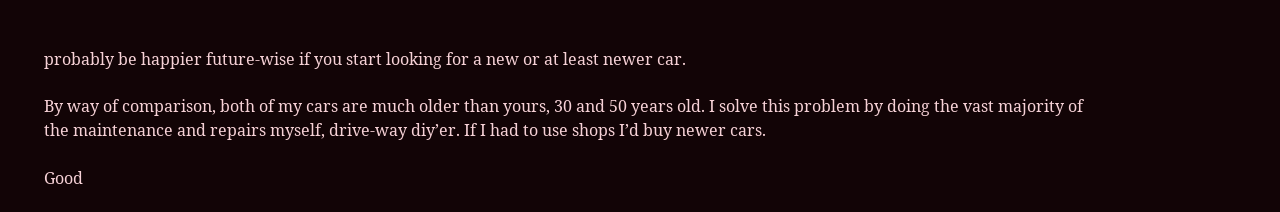probably be happier future-wise if you start looking for a new or at least newer car.

By way of comparison, both of my cars are much older than yours, 30 and 50 years old. I solve this problem by doing the vast majority of the maintenance and repairs myself, drive-way diy’er. If I had to use shops I’d buy newer cars.

Good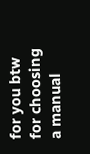for you btw for choosing a manual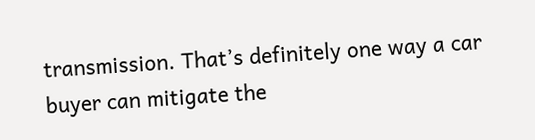transmission. That’s definitely one way a car buyer can mitigate the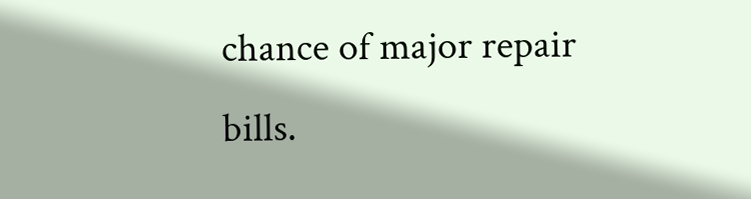chance of major repair bills.